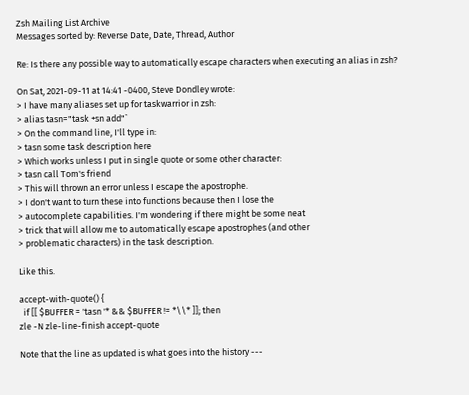Zsh Mailing List Archive
Messages sorted by: Reverse Date, Date, Thread, Author

Re: Is there any possible way to automatically escape characters when executing an alias in zsh?

On Sat, 2021-09-11 at 14:41 -0400, Steve Dondley wrote:
> I have many aliases set up for taskwarrior in zsh:
> alias tasn="task +sn add"`
> On the command line, I'll type in:
> tasn some task description here
> Which works unless I put in single quote or some other character:
> tasn call Tom's friend
> This will thrown an error unless I escape the apostrophe.
> I don't want to turn these into functions because then I lose the
> autocomplete capabilities. I'm wondering if there might be some neat
> trick that will allow me to automatically escape apostrophes (and other
> problematic characters) in the task description.

Like this.

accept-with-quote() {
  if [[ $BUFFER = 'tasn '* && $BUFFER != *\\* ]]; then
zle -N zle-line-finish accept-quote

Note that the line as updated is what goes into the history ---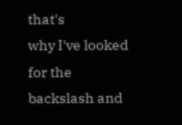that's
why I've looked for the backslash and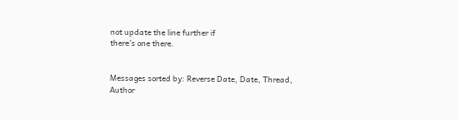not update the line further if
there's one there.


Messages sorted by: Reverse Date, Date, Thread, Author